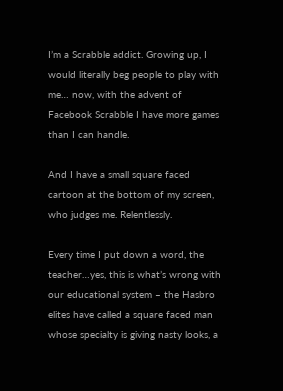I’m a Scrabble addict. Growing up, I would literally beg people to play with me… now, with the advent of Facebook Scrabble I have more games than I can handle.

And I have a small square faced cartoon at the bottom of my screen, who judges me. Relentlessly.

Every time I put down a word, the teacher…yes, this is what’s wrong with our educational system – the Hasbro elites have called a square faced man whose specialty is giving nasty looks, a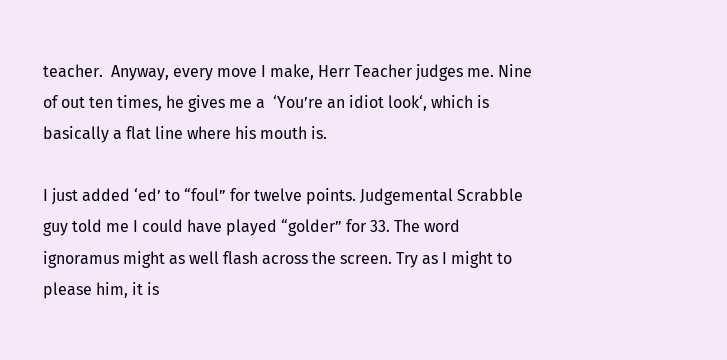teacher.  Anyway, every move I make, Herr Teacher judges me. Nine of out ten times, he gives me a  ‘You’re an idiot look‘, which is basically a flat line where his mouth is.

I just added ‘ed’ to “foul” for twelve points. Judgemental Scrabble guy told me I could have played “golder” for 33. The word ignoramus might as well flash across the screen. Try as I might to please him, it is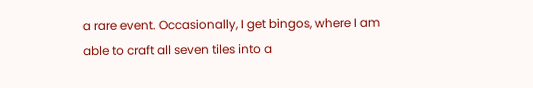a rare event. Occasionally, I get bingos, where I am able to craft all seven tiles into a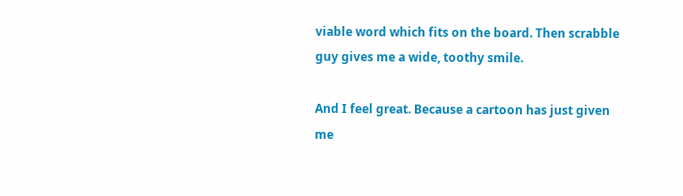viable word which fits on the board. Then scrabble guy gives me a wide, toothy smile.

And I feel great. Because a cartoon has just given me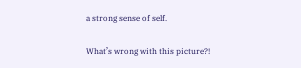a strong sense of self.

What’s wrong with this picture?!